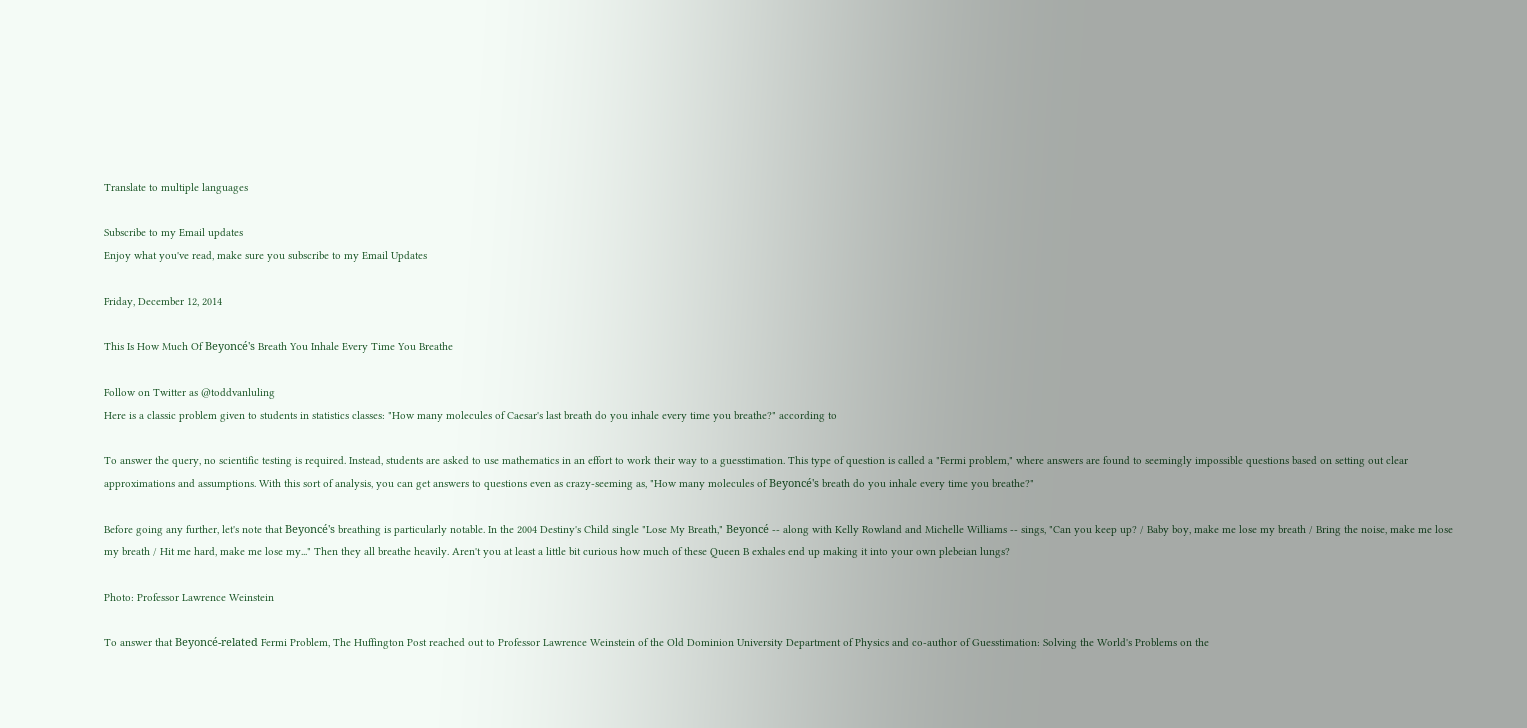Translate to multiple languages

Subscribe to my Email updates
Enjoy what you've read, make sure you subscribe to my Email Updates

Friday, December 12, 2014

This Is How Much Of Beyoncé's Breath You Inhale Every Time You Breathe

Follow on Twitter as @toddvanluling
Here is a classic problem given to students in statistics classes: "How many molecules of Caesar's last breath do you inhale every time you breathe?" according to

To answer the query, no scientific testing is required. Instead, students are asked to use mathematics in an effort to work their way to a guesstimation. This type of question is called a "Fermi problem," where answers are found to seemingly impossible questions based on setting out clear approximations and assumptions. With this sort of analysis, you can get answers to questions even as crazy-seeming as, "How many molecules of Beyoncé's breath do you inhale every time you breathe?"

Before going any further, let's note that Beyoncé's breathing is particularly notable. In the 2004 Destiny's Child single "Lose My Breath," Beyoncé -- along with Kelly Rowland and Michelle Williams -- sings, "Can you keep up? / Baby boy, make me lose my breath / Bring the noise, make me lose my breath / Hit me hard, make me lose my..." Then they all breathe heavily. Aren't you at least a little bit curious how much of these Queen B exhales end up making it into your own plebeian lungs?

Photo: Professor Lawrence Weinstein

To answer that Beyoncé-related Fermi Problem, The Huffington Post reached out to Professor Lawrence Weinstein of the Old Dominion University Department of Physics and co-author of Guesstimation: Solving the World's Problems on the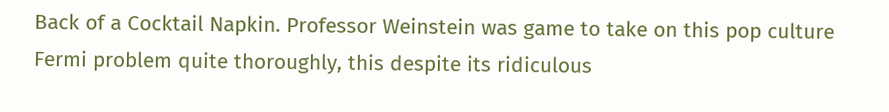Back of a Cocktail Napkin. Professor Weinstein was game to take on this pop culture Fermi problem quite thoroughly, this despite its ridiculous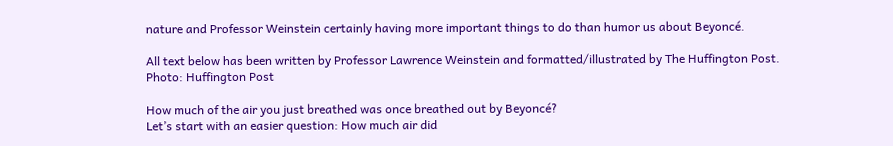nature and Professor Weinstein certainly having more important things to do than humor us about Beyoncé.

All text below has been written by Professor Lawrence Weinstein and formatted/illustrated by The Huffington Post.
Photo: Huffington Post

How much of the air you just breathed was once breathed out by Beyoncé?
Let’s start with an easier question: How much air did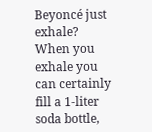Beyoncé just exhale? When you exhale you can certainly fill a 1-liter soda bottle,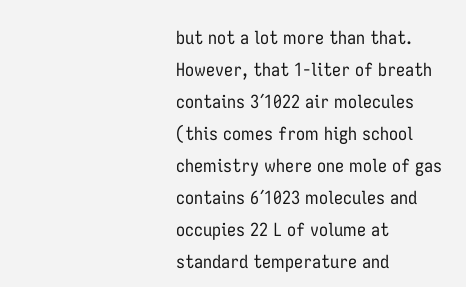but not a lot more than that. However, that 1-liter of breath contains 3´1022 air molecules (this comes from high school chemistry where one mole of gas contains 6´1023 molecules and occupies 22 L of volume at standard temperature and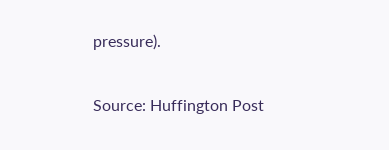pressure).

Source: Huffington Post